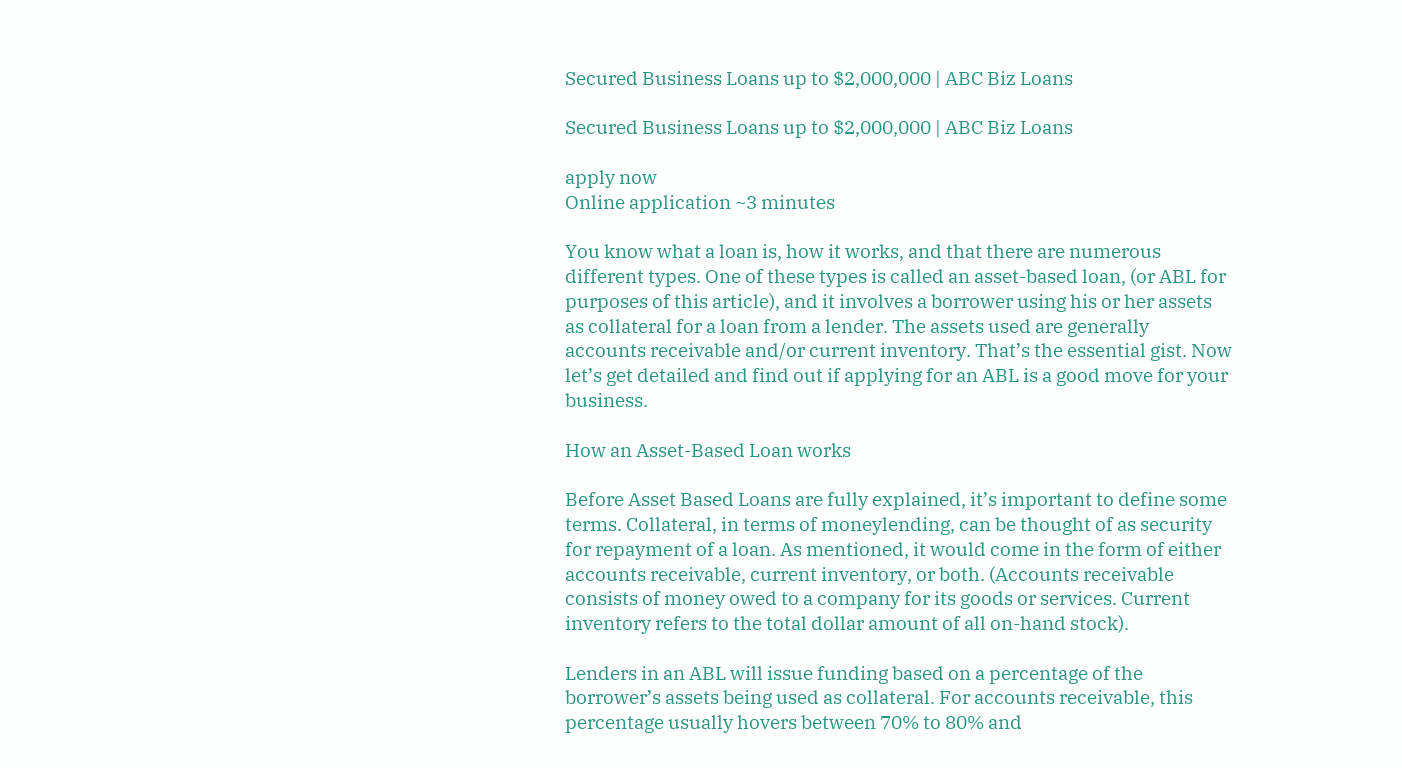Secured Business Loans up to $2,000,000 | ABC Biz Loans

Secured Business Loans up to $2,000,000 | ABC Biz Loans

apply now
Online application ~3 minutes

You know what a loan is, how it works, and that there are numerous different types. One of these types is called an asset-based loan, (or ABL for purposes of this article), and it involves a borrower using his or her assets as collateral for a loan from a lender. The assets used are generally accounts receivable and/or current inventory. That’s the essential gist. Now let’s get detailed and find out if applying for an ABL is a good move for your business.

How an Asset-Based Loan works

Before Asset Based Loans are fully explained, it’s important to define some terms. Collateral, in terms of moneylending, can be thought of as security for repayment of a loan. As mentioned, it would come in the form of either accounts receivable, current inventory, or both. (Accounts receivable consists of money owed to a company for its goods or services. Current inventory refers to the total dollar amount of all on-hand stock).

Lenders in an ABL will issue funding based on a percentage of the borrower’s assets being used as collateral. For accounts receivable, this percentage usually hovers between 70% to 80% and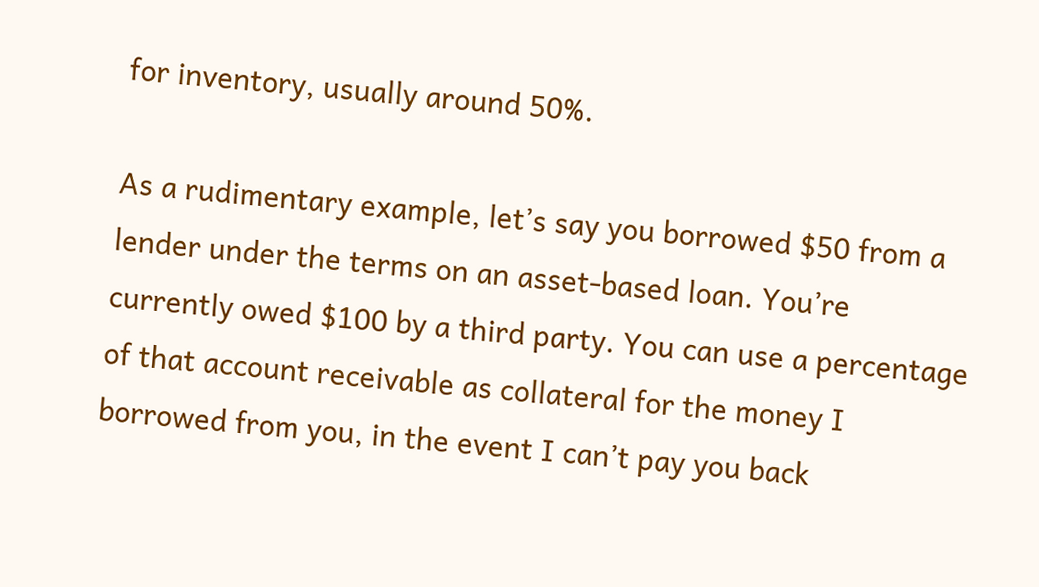for inventory, usually around 50%.

As a rudimentary example, let’s say you borrowed $50 from a lender under the terms on an asset-based loan. You’re currently owed $100 by a third party. You can use a percentage of that account receivable as collateral for the money I borrowed from you, in the event I can’t pay you back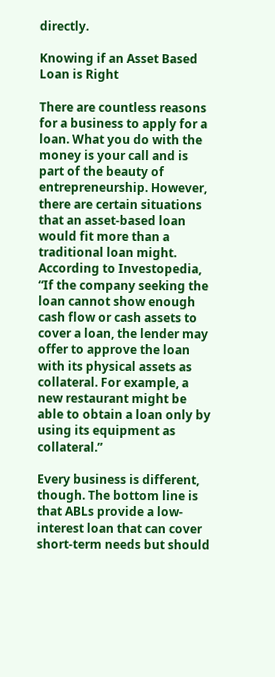directly.

Knowing if an Asset Based Loan is Right

There are countless reasons for a business to apply for a loan. What you do with the money is your call and is part of the beauty of entrepreneurship. However, there are certain situations that an asset-based loan would fit more than a traditional loan might. According to Investopedia, “If the company seeking the loan cannot show enough cash flow or cash assets to cover a loan, the lender may offer to approve the loan with its physical assets as collateral. For example, a new restaurant might be able to obtain a loan only by using its equipment as collateral.”

Every business is different, though. The bottom line is that ABLs provide a low-interest loan that can cover short-term needs but should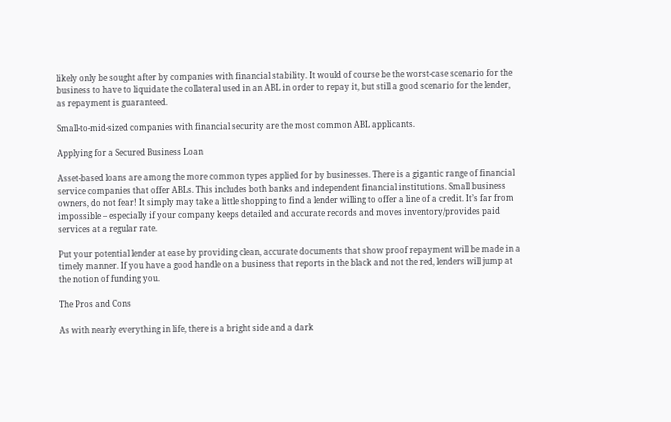likely only be sought after by companies with financial stability. It would of course be the worst-case scenario for the business to have to liquidate the collateral used in an ABL in order to repay it, but still a good scenario for the lender, as repayment is guaranteed.

Small-to-mid-sized companies with financial security are the most common ABL applicants.

Applying for a Secured Business Loan

Asset-based loans are among the more common types applied for by businesses. There is a gigantic range of financial service companies that offer ABLs. This includes both banks and independent financial institutions. Small business owners, do not fear! It simply may take a little shopping to find a lender willing to offer a line of a credit. It’s far from impossible – especially if your company keeps detailed and accurate records and moves inventory/provides paid services at a regular rate.

Put your potential lender at ease by providing clean, accurate documents that show proof repayment will be made in a timely manner. If you have a good handle on a business that reports in the black and not the red, lenders will jump at the notion of funding you.

The Pros and Cons

As with nearly everything in life, there is a bright side and a dark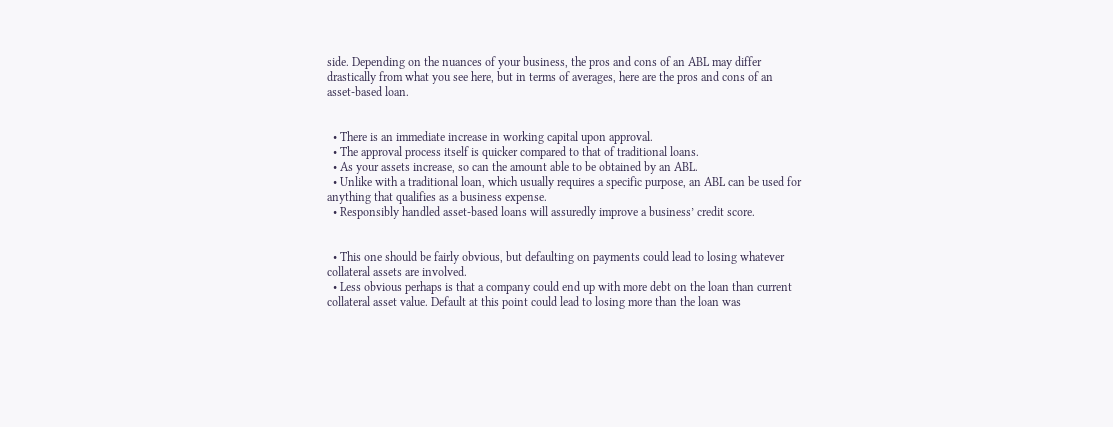side. Depending on the nuances of your business, the pros and cons of an ABL may differ drastically from what you see here, but in terms of averages, here are the pros and cons of an asset-based loan.


  • There is an immediate increase in working capital upon approval.
  • The approval process itself is quicker compared to that of traditional loans.
  • As your assets increase, so can the amount able to be obtained by an ABL.
  • Unlike with a traditional loan, which usually requires a specific purpose, an ABL can be used for anything that qualifies as a business expense.
  • Responsibly handled asset-based loans will assuredly improve a business’ credit score.


  • This one should be fairly obvious, but defaulting on payments could lead to losing whatever collateral assets are involved.
  • Less obvious perhaps is that a company could end up with more debt on the loan than current collateral asset value. Default at this point could lead to losing more than the loan was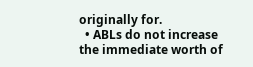originally for.
  • ABLs do not increase the immediate worth of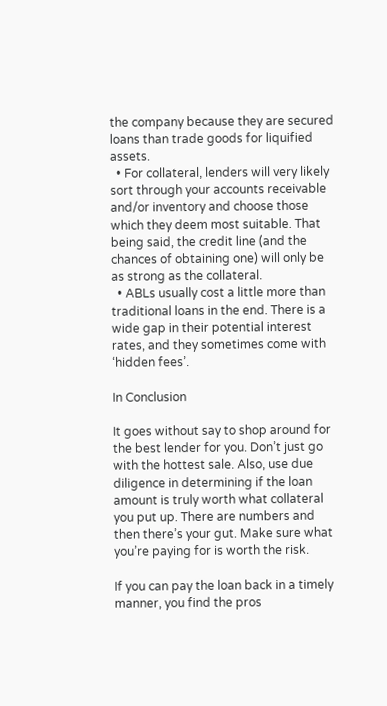the company because they are secured loans than trade goods for liquified assets.
  • For collateral, lenders will very likely sort through your accounts receivable and/or inventory and choose those which they deem most suitable. That being said, the credit line (and the chances of obtaining one) will only be as strong as the collateral.
  • ABLs usually cost a little more than traditional loans in the end. There is a wide gap in their potential interest rates, and they sometimes come with ‘hidden fees’.

In Conclusion

It goes without say to shop around for the best lender for you. Don’t just go with the hottest sale. Also, use due diligence in determining if the loan amount is truly worth what collateral you put up. There are numbers and then there’s your gut. Make sure what you’re paying for is worth the risk.

If you can pay the loan back in a timely manner, you find the pros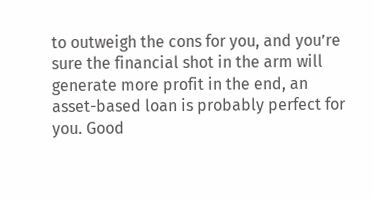to outweigh the cons for you, and you’re sure the financial shot in the arm will generate more profit in the end, an asset-based loan is probably perfect for you. Good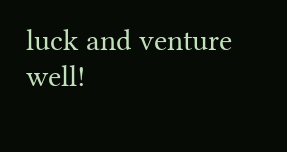luck and venture well!